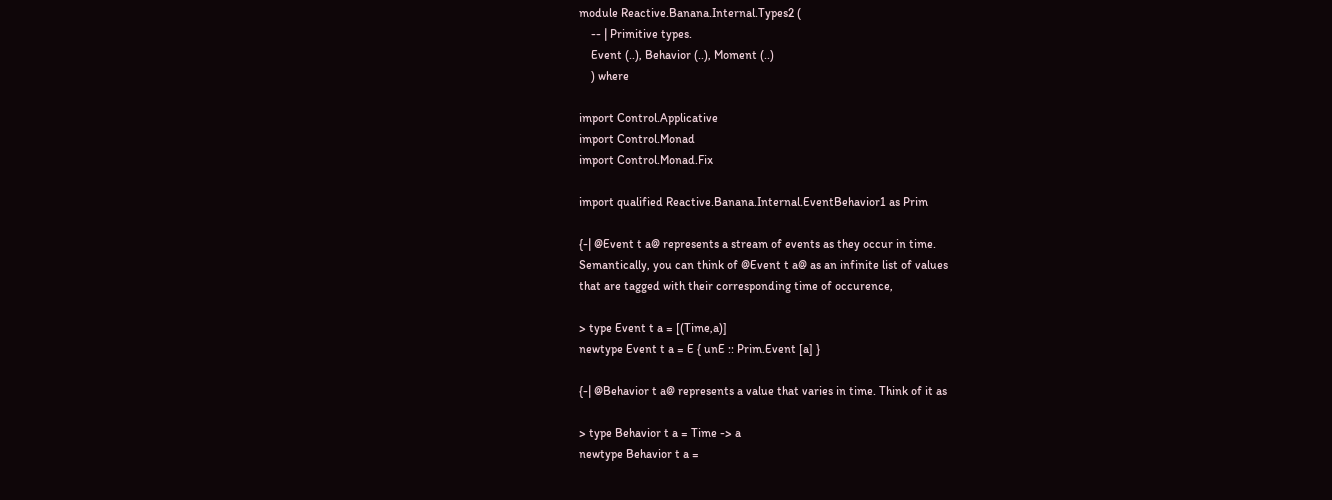module Reactive.Banana.Internal.Types2 (
    -- | Primitive types.
    Event (..), Behavior (..), Moment (..)
    ) where

import Control.Applicative
import Control.Monad
import Control.Monad.Fix

import qualified Reactive.Banana.Internal.EventBehavior1 as Prim

{-| @Event t a@ represents a stream of events as they occur in time.
Semantically, you can think of @Event t a@ as an infinite list of values
that are tagged with their corresponding time of occurence,

> type Event t a = [(Time,a)]
newtype Event t a = E { unE :: Prim.Event [a] }

{-| @Behavior t a@ represents a value that varies in time. Think of it as

> type Behavior t a = Time -> a
newtype Behavior t a =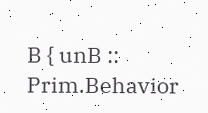B { unB :: Prim.Behavior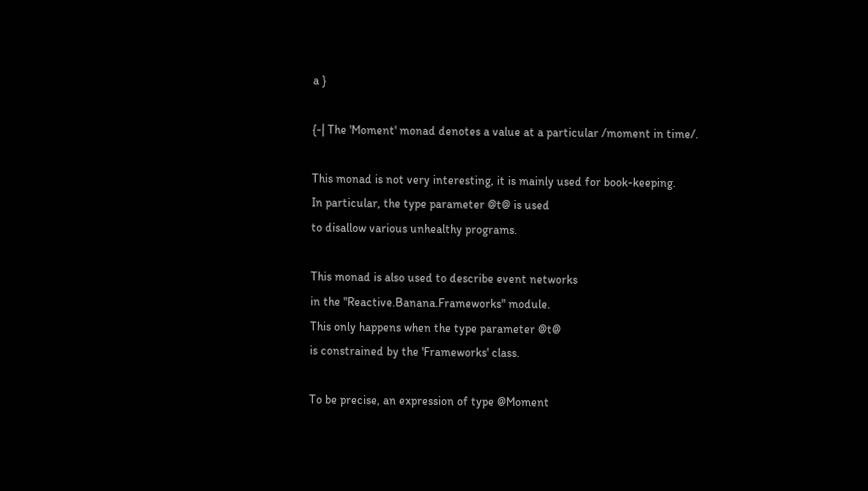a }

{-| The 'Moment' monad denotes a value at a particular /moment in time/.

This monad is not very interesting, it is mainly used for book-keeping.
In particular, the type parameter @t@ is used
to disallow various unhealthy programs.

This monad is also used to describe event networks
in the "Reactive.Banana.Frameworks" module.
This only happens when the type parameter @t@
is constrained by the 'Frameworks' class.

To be precise, an expression of type @Moment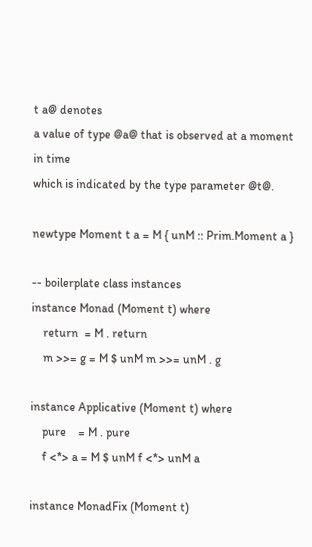t a@ denotes
a value of type @a@ that is observed at a moment in time
which is indicated by the type parameter @t@.

newtype Moment t a = M { unM :: Prim.Moment a }

-- boilerplate class instances
instance Monad (Moment t) where
    return  = M . return
    m >>= g = M $ unM m >>= unM . g

instance Applicative (Moment t) where
    pure    = M . pure
    f <*> a = M $ unM f <*> unM a

instance MonadFix (Moment t)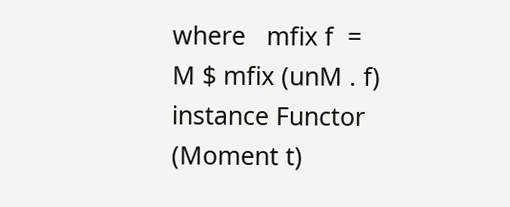where   mfix f  = M $ mfix (unM . f)
instance Functor  (Moment t)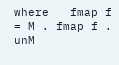where   fmap f  = M . fmap f . unM